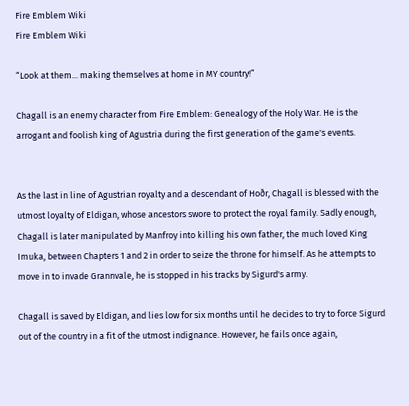Fire Emblem Wiki
Fire Emblem Wiki

“Look at them... making themselves at home in MY country!”

Chagall is an enemy character from Fire Emblem: Genealogy of the Holy War. He is the arrogant and foolish king of Agustria during the first generation of the game's events.


As the last in line of Agustrian royalty and a descendant of Hoðr, Chagall is blessed with the utmost loyalty of Eldigan, whose ancestors swore to protect the royal family. Sadly enough, Chagall is later manipulated by Manfroy into killing his own father, the much loved King Imuka, between Chapters 1 and 2 in order to seize the throne for himself. As he attempts to move in to invade Grannvale, he is stopped in his tracks by Sigurd's army.

Chagall is saved by Eldigan, and lies low for six months until he decides to try to force Sigurd out of the country in a fit of the utmost indignance. However, he fails once again,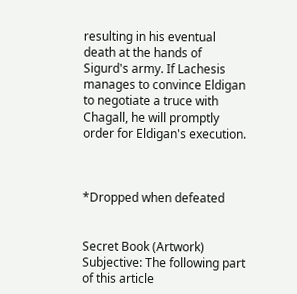resulting in his eventual death at the hands of Sigurd's army. If Lachesis manages to convince Eldigan to negotiate a truce with Chagall, he will promptly order for Eldigan's execution.



*Dropped when defeated


Secret Book (Artwork)
Subjective: The following part of this article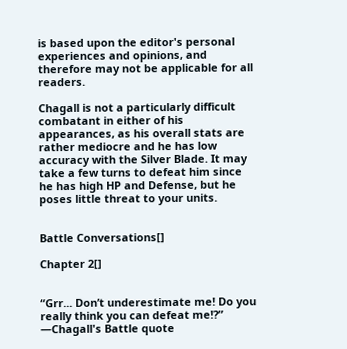is based upon the editor's personal experiences and opinions, and therefore may not be applicable for all readers.

Chagall is not a particularly difficult combatant in either of his appearances, as his overall stats are rather mediocre and he has low accuracy with the Silver Blade. It may take a few turns to defeat him since he has high HP and Defense, but he poses little threat to your units.


Battle Conversations[]

Chapter 2[]


“Grr... Don’t underestimate me! Do you really think you can defeat me!?”
—Chagall's Battle quote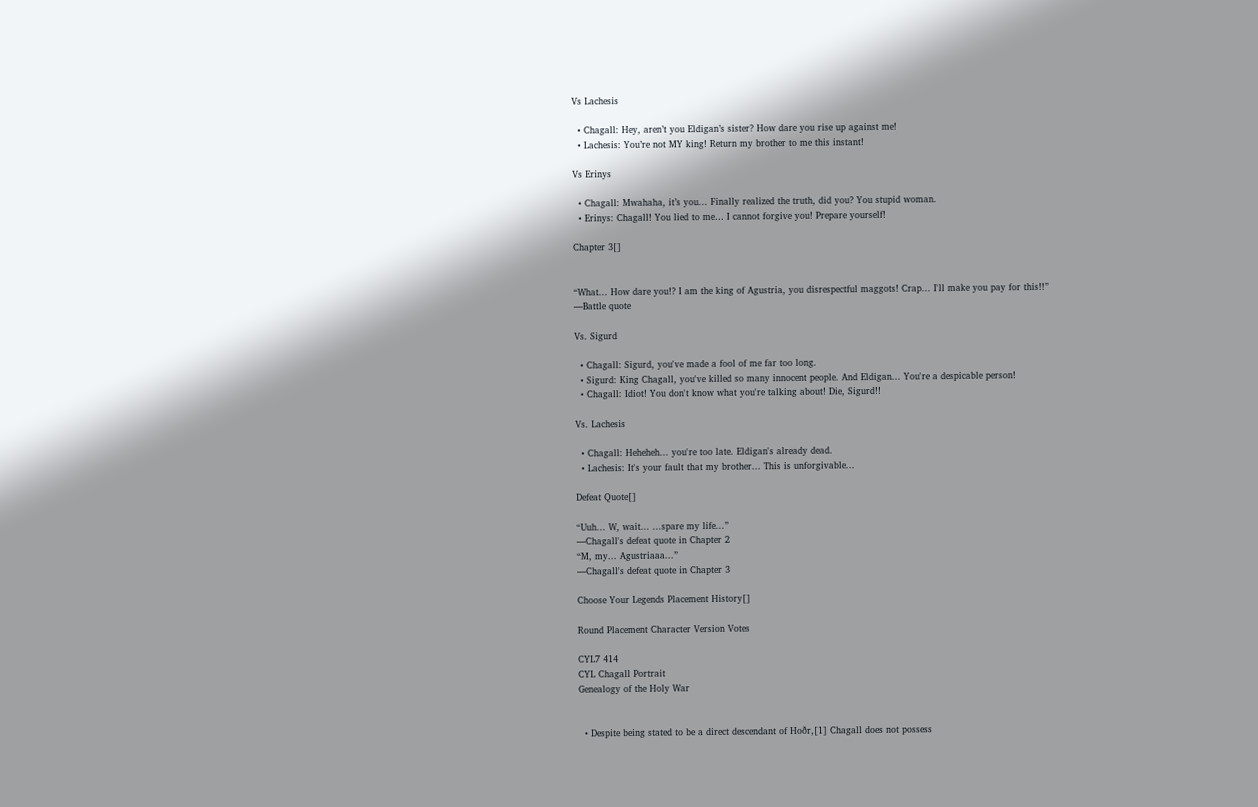Vs Lachesis

  • Chagall: Hey, aren’t you Eldigan’s sister? How dare you rise up against me!
  • Lachesis: You’re not MY king! Return my brother to me this instant!

Vs Erinys

  • Chagall: Mwahaha, it’s you... Finally realized the truth, did you? You stupid woman.
  • Erinys: Chagall! You lied to me… I cannot forgive you! Prepare yourself!

Chapter 3[]


“What... How dare you!? I am the king of Agustria, you disrespectful maggots! Crap... I'll make you pay for this!!”
—Battle quote

Vs. Sigurd

  • Chagall: Sigurd, you've made a fool of me far too long.
  • Sigurd: King Chagall, you've killed so many innocent people. And Eldigan... You're a despicable person!
  • Chagall: Idiot! You don't know what you're talking about! Die, Sigurd!!

Vs. Lachesis

  • Chagall: Heheheh... you're too late. Eldigan's already dead.
  • Lachesis: It's your fault that my brother... This is unforgivable...

Defeat Quote[]

“Uuh... W, wait... ...spare my life...”
—Chagall's defeat quote in Chapter 2
“M, my... Agustriaaa...”
—Chagall's defeat quote in Chapter 3

Choose Your Legends Placement History[]

Round Placement Character Version Votes

CYL7 414
CYL Chagall Portrait
Genealogy of the Holy War


  • Despite being stated to be a direct descendant of Hoðr,[1] Chagall does not possess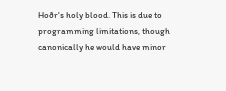Hoðr's holy blood. This is due to programming limitations, though canonically he would have minor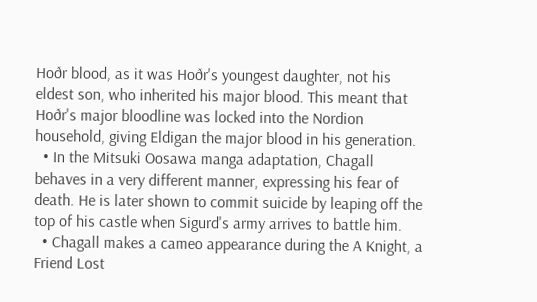Hoðr blood, as it was Hoðr's youngest daughter, not his eldest son, who inherited his major blood. This meant that Hoðr's major bloodline was locked into the Nordion household, giving Eldigan the major blood in his generation.
  • In the Mitsuki Oosawa manga adaptation, Chagall behaves in a very different manner, expressing his fear of death. He is later shown to commit suicide by leaping off the top of his castle when Sigurd's army arrives to battle him.
  • Chagall makes a cameo appearance during the A Knight, a Friend Lost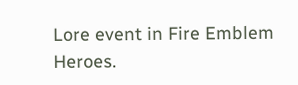Lore event in Fire Emblem Heroes.